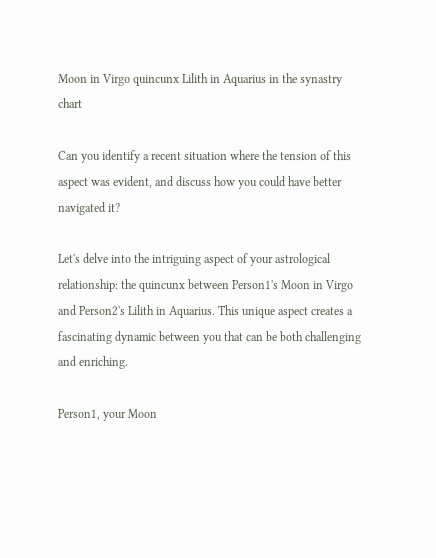Moon in Virgo quincunx Lilith in Aquarius in the synastry chart

Can you identify a recent situation where the tension of this aspect was evident, and discuss how you could have better navigated it?

Let's delve into the intriguing aspect of your astrological relationship: the quincunx between Person1's Moon in Virgo and Person2's Lilith in Aquarius. This unique aspect creates a fascinating dynamic between you that can be both challenging and enriching.

Person1, your Moon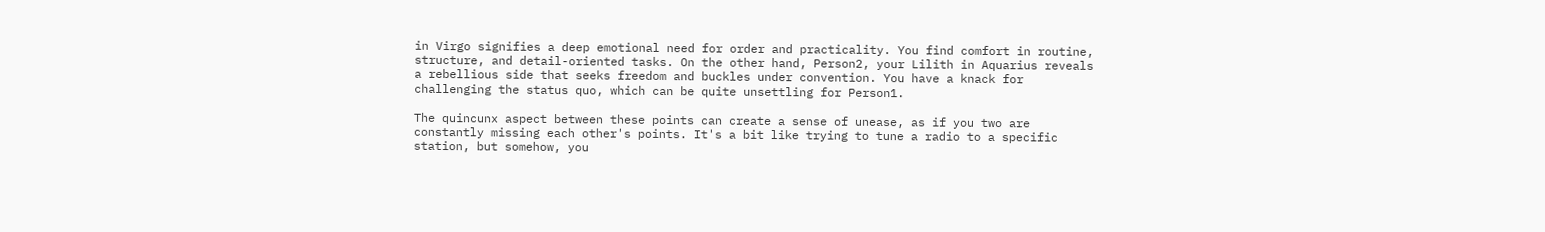in Virgo signifies a deep emotional need for order and practicality. You find comfort in routine, structure, and detail-oriented tasks. On the other hand, Person2, your Lilith in Aquarius reveals a rebellious side that seeks freedom and buckles under convention. You have a knack for challenging the status quo, which can be quite unsettling for Person1.

The quincunx aspect between these points can create a sense of unease, as if you two are constantly missing each other's points. It's a bit like trying to tune a radio to a specific station, but somehow, you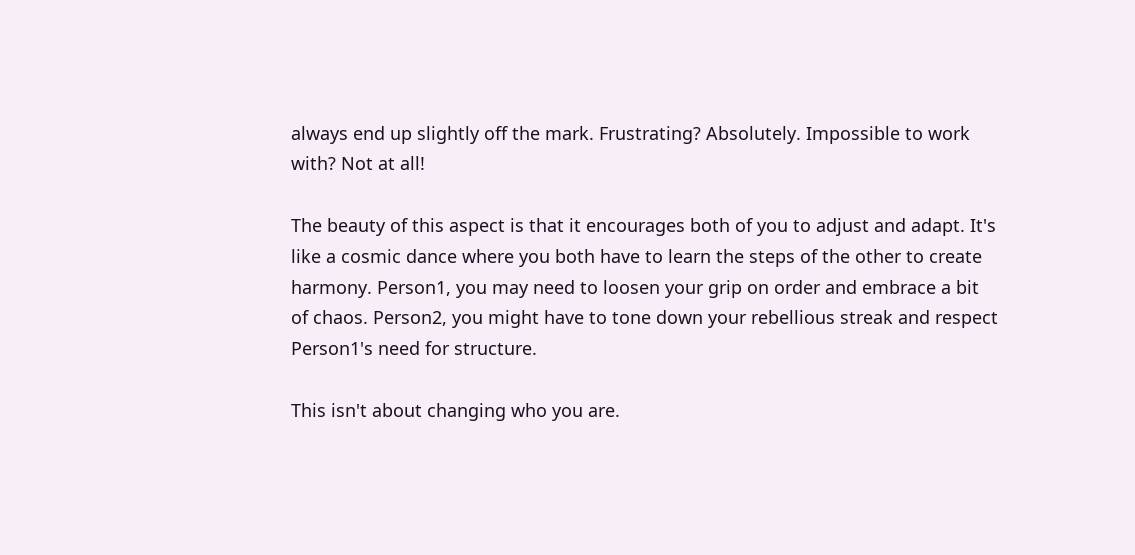always end up slightly off the mark. Frustrating? Absolutely. Impossible to work with? Not at all!

The beauty of this aspect is that it encourages both of you to adjust and adapt. It's like a cosmic dance where you both have to learn the steps of the other to create harmony. Person1, you may need to loosen your grip on order and embrace a bit of chaos. Person2, you might have to tone down your rebellious streak and respect Person1's need for structure.

This isn't about changing who you are.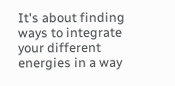It's about finding ways to integrate your different energies in a way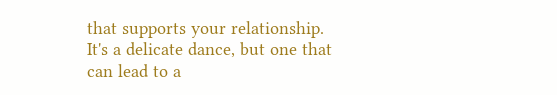that supports your relationship. It's a delicate dance, but one that can lead to a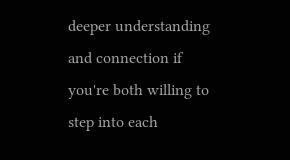deeper understanding and connection if you're both willing to step into each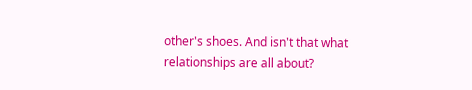other's shoes. And isn't that what relationships are all about?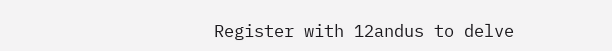Register with 12andus to delve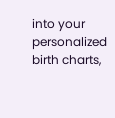into your personalized birth charts,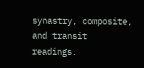synastry, composite, and transit readings.